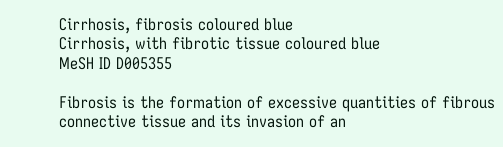Cirrhosis, fibrosis coloured blue
Cirrhosis, with fibrotic tissue coloured blue
MeSH ID D005355

Fibrosis is the formation of excessive quantities of fibrous connective tissue and its invasion of an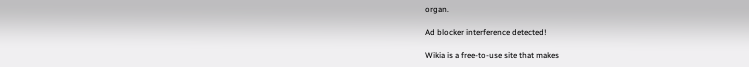organ.

Ad blocker interference detected!

Wikia is a free-to-use site that makes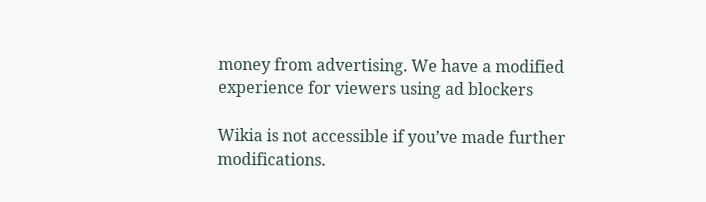money from advertising. We have a modified experience for viewers using ad blockers

Wikia is not accessible if you’ve made further modifications.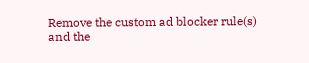Remove the custom ad blocker rule(s) and the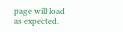page will load as expected.